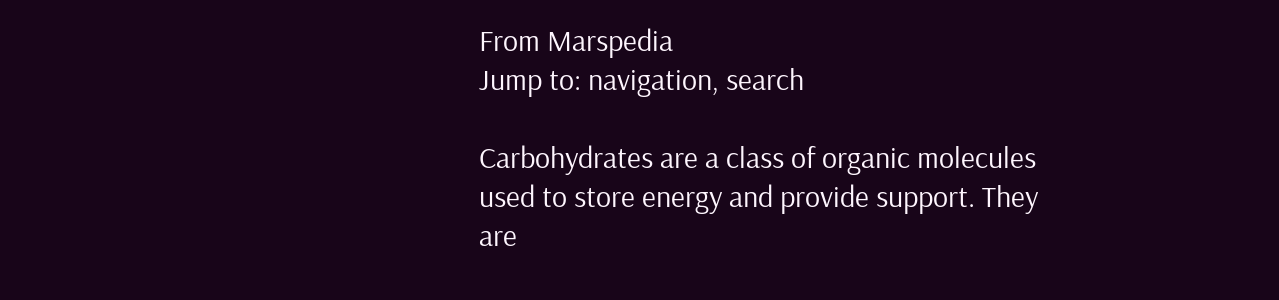From Marspedia
Jump to: navigation, search

Carbohydrates are a class of organic molecules used to store energy and provide support. They are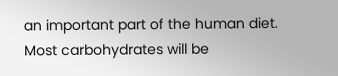an important part of the human diet. Most carbohydrates will be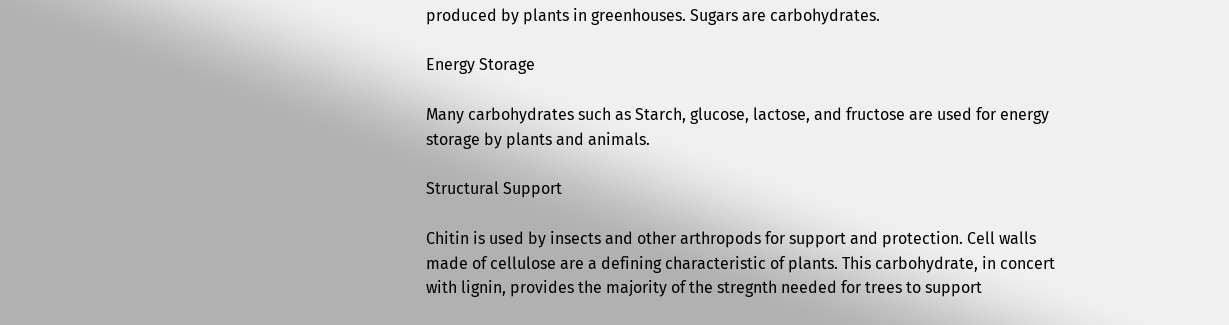produced by plants in greenhouses. Sugars are carbohydrates.

Energy Storage

Many carbohydrates such as Starch, glucose, lactose, and fructose are used for energy storage by plants and animals.

Structural Support

Chitin is used by insects and other arthropods for support and protection. Cell walls made of cellulose are a defining characteristic of plants. This carbohydrate, in concert with lignin, provides the majority of the stregnth needed for trees to support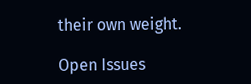their own weight.

Open Issues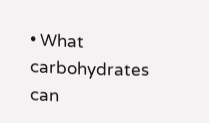• What carbohydrates can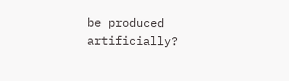be produced artificially?